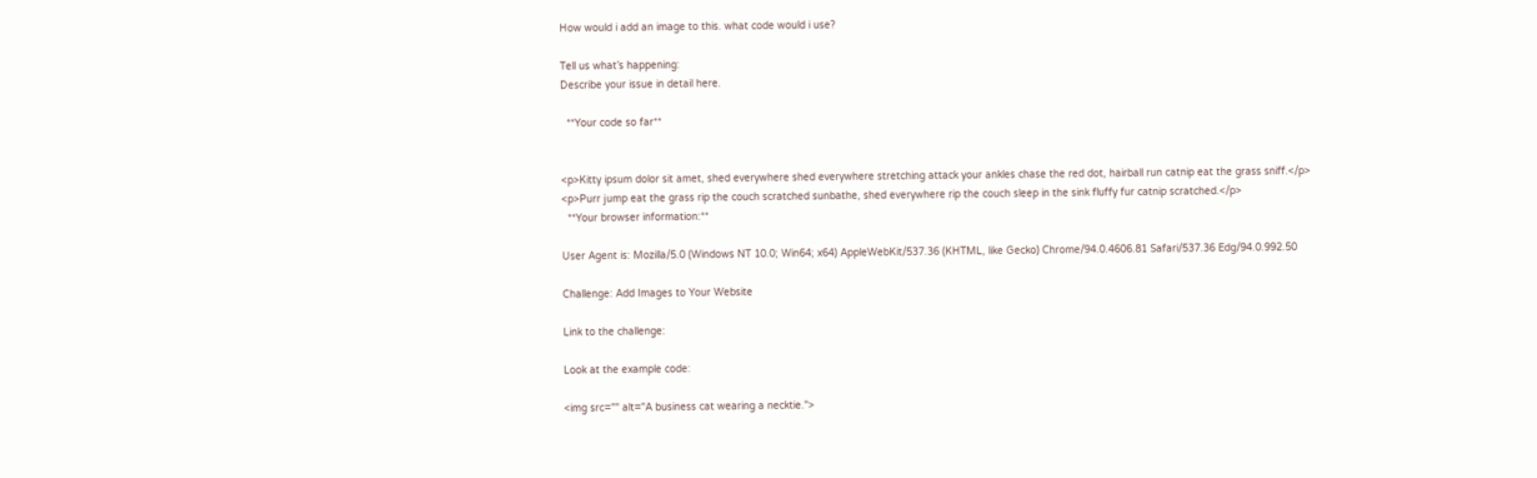How would i add an image to this. what code would i use?

Tell us what’s happening:
Describe your issue in detail here.

  **Your code so far**


<p>Kitty ipsum dolor sit amet, shed everywhere shed everywhere stretching attack your ankles chase the red dot, hairball run catnip eat the grass sniff.</p>
<p>Purr jump eat the grass rip the couch scratched sunbathe, shed everywhere rip the couch sleep in the sink fluffy fur catnip scratched.</p>
  **Your browser information:**

User Agent is: Mozilla/5.0 (Windows NT 10.0; Win64; x64) AppleWebKit/537.36 (KHTML, like Gecko) Chrome/94.0.4606.81 Safari/537.36 Edg/94.0.992.50

Challenge: Add Images to Your Website

Link to the challenge:

Look at the example code:

<img src="" alt="A business cat wearing a necktie.">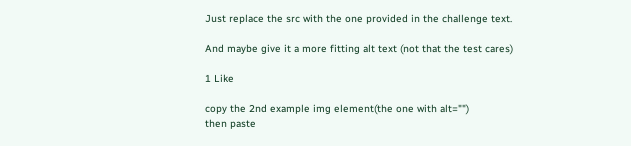Just replace the src with the one provided in the challenge text.

And maybe give it a more fitting alt text (not that the test cares)

1 Like

copy the 2nd example img element(the one with alt="")
then paste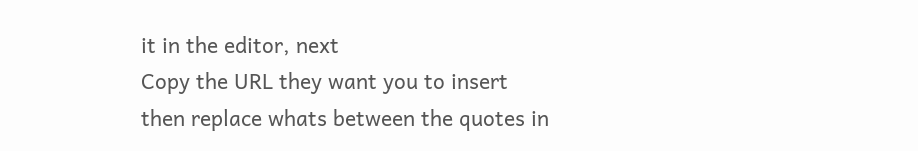it in the editor, next
Copy the URL they want you to insert
then replace whats between the quotes in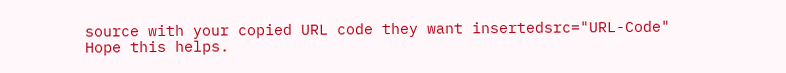source with your copied URL code they want insertedsrc="URL-Code"
Hope this helps.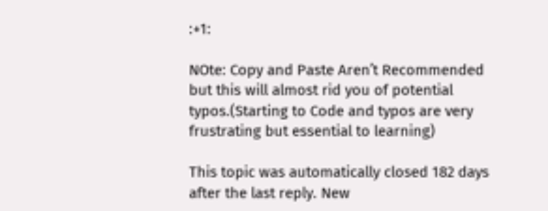:+1:

NOte: Copy and Paste Aren’t Recommended but this will almost rid you of potential typos.(Starting to Code and typos are very frustrating but essential to learning)

This topic was automatically closed 182 days after the last reply. New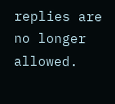replies are no longer allowed.